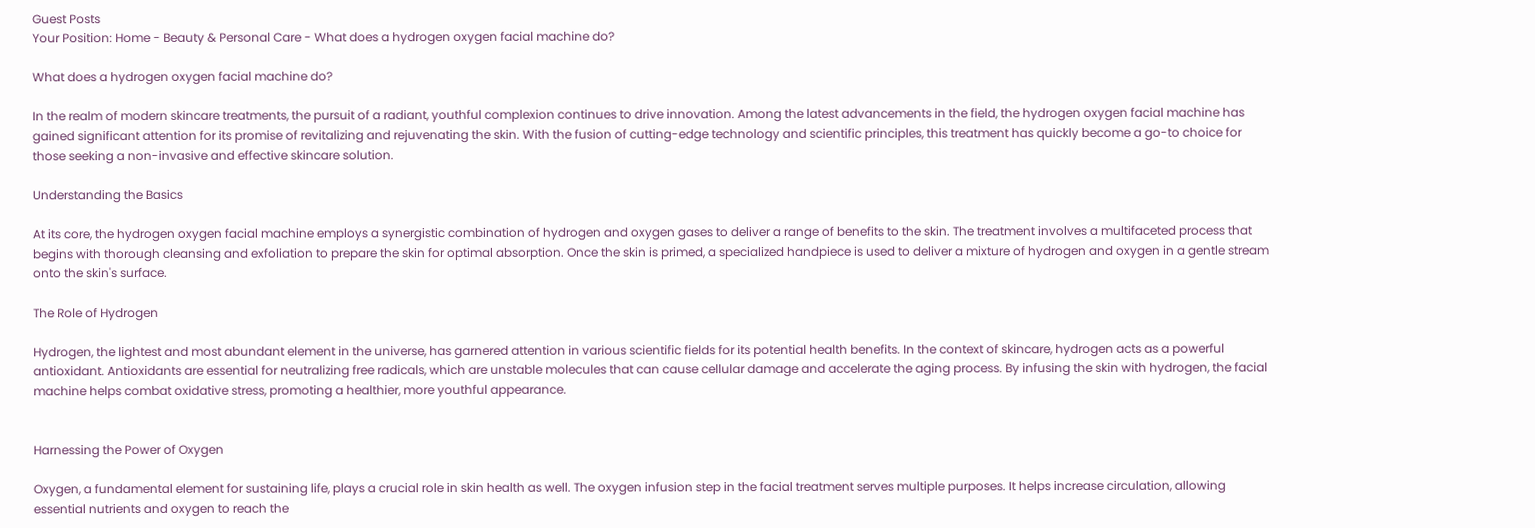Guest Posts
Your Position: Home - Beauty & Personal Care - What does a hydrogen oxygen facial machine do?

What does a hydrogen oxygen facial machine do?

In the realm of modern skincare treatments, the pursuit of a radiant, youthful complexion continues to drive innovation. Among the latest advancements in the field, the hydrogen oxygen facial machine has gained significant attention for its promise of revitalizing and rejuvenating the skin. With the fusion of cutting-edge technology and scientific principles, this treatment has quickly become a go-to choice for those seeking a non-invasive and effective skincare solution.

Understanding the Basics

At its core, the hydrogen oxygen facial machine employs a synergistic combination of hydrogen and oxygen gases to deliver a range of benefits to the skin. The treatment involves a multifaceted process that begins with thorough cleansing and exfoliation to prepare the skin for optimal absorption. Once the skin is primed, a specialized handpiece is used to deliver a mixture of hydrogen and oxygen in a gentle stream onto the skin's surface.

The Role of Hydrogen

Hydrogen, the lightest and most abundant element in the universe, has garnered attention in various scientific fields for its potential health benefits. In the context of skincare, hydrogen acts as a powerful antioxidant. Antioxidants are essential for neutralizing free radicals, which are unstable molecules that can cause cellular damage and accelerate the aging process. By infusing the skin with hydrogen, the facial machine helps combat oxidative stress, promoting a healthier, more youthful appearance.


Harnessing the Power of Oxygen

Oxygen, a fundamental element for sustaining life, plays a crucial role in skin health as well. The oxygen infusion step in the facial treatment serves multiple purposes. It helps increase circulation, allowing essential nutrients and oxygen to reach the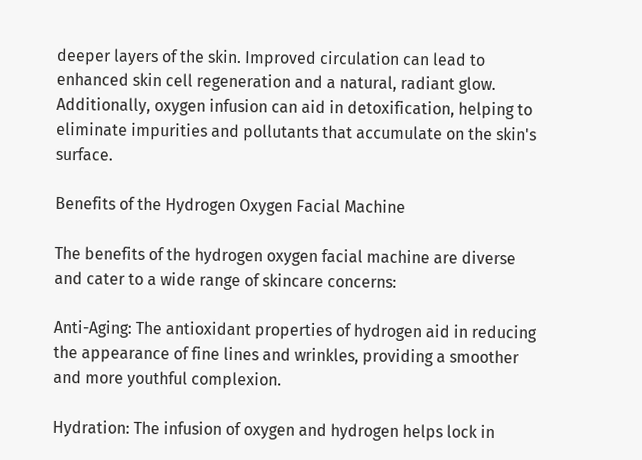deeper layers of the skin. Improved circulation can lead to enhanced skin cell regeneration and a natural, radiant glow. Additionally, oxygen infusion can aid in detoxification, helping to eliminate impurities and pollutants that accumulate on the skin's surface.

Benefits of the Hydrogen Oxygen Facial Machine

The benefits of the hydrogen oxygen facial machine are diverse and cater to a wide range of skincare concerns:

Anti-Aging: The antioxidant properties of hydrogen aid in reducing the appearance of fine lines and wrinkles, providing a smoother and more youthful complexion.

Hydration: The infusion of oxygen and hydrogen helps lock in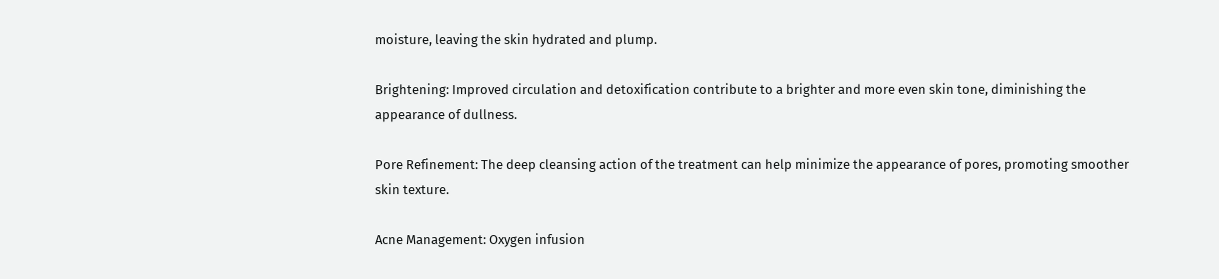moisture, leaving the skin hydrated and plump.

Brightening: Improved circulation and detoxification contribute to a brighter and more even skin tone, diminishing the appearance of dullness.

Pore Refinement: The deep cleansing action of the treatment can help minimize the appearance of pores, promoting smoother skin texture.

Acne Management: Oxygen infusion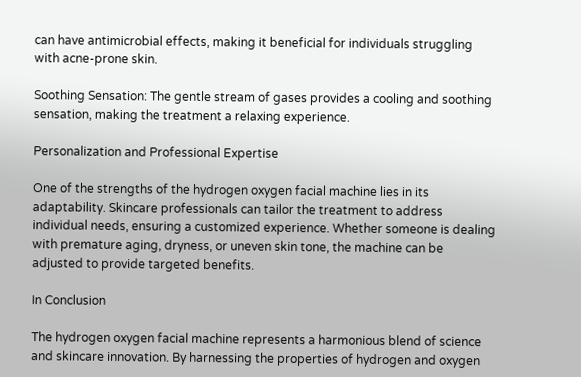can have antimicrobial effects, making it beneficial for individuals struggling with acne-prone skin.

Soothing Sensation: The gentle stream of gases provides a cooling and soothing sensation, making the treatment a relaxing experience.

Personalization and Professional Expertise

One of the strengths of the hydrogen oxygen facial machine lies in its adaptability. Skincare professionals can tailor the treatment to address individual needs, ensuring a customized experience. Whether someone is dealing with premature aging, dryness, or uneven skin tone, the machine can be adjusted to provide targeted benefits.

In Conclusion

The hydrogen oxygen facial machine represents a harmonious blend of science and skincare innovation. By harnessing the properties of hydrogen and oxygen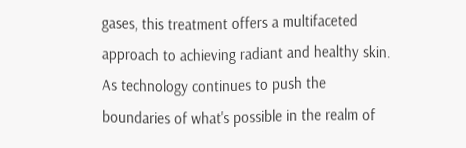gases, this treatment offers a multifaceted approach to achieving radiant and healthy skin. As technology continues to push the boundaries of what's possible in the realm of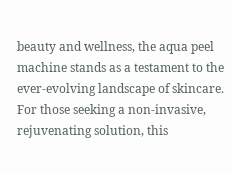beauty and wellness, the aqua peel machine stands as a testament to the ever-evolving landscape of skincare. For those seeking a non-invasive, rejuvenating solution, this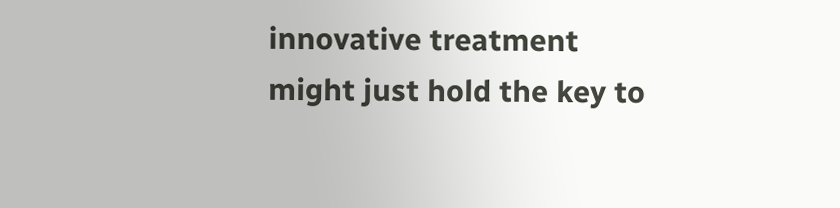innovative treatment might just hold the key to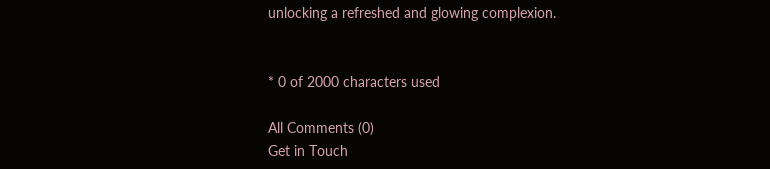unlocking a refreshed and glowing complexion.


* 0 of 2000 characters used

All Comments (0)
Get in Touch